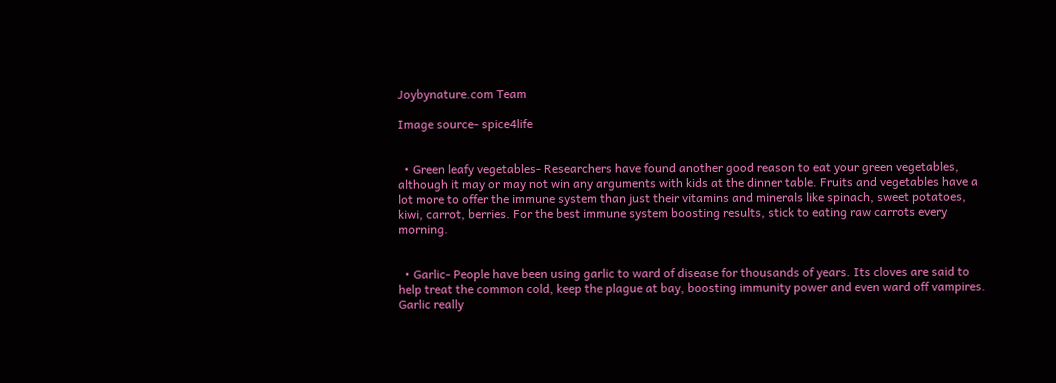Joybynature.com Team

Image source- spice4life


  • Green leafy vegetables- Researchers have found another good reason to eat your green vegetables, although it may or may not win any arguments with kids at the dinner table. Fruits and vegetables have a lot more to offer the immune system than just their vitamins and minerals like spinach, sweet potatoes, kiwi, carrot, berries. For the best immune system boosting results, stick to eating raw carrots every morning.


  • Garlic- People have been using garlic to ward of disease for thousands of years. Its cloves are said to help treat the common cold, keep the plague at bay, boosting immunity power and even ward off vampires. Garlic really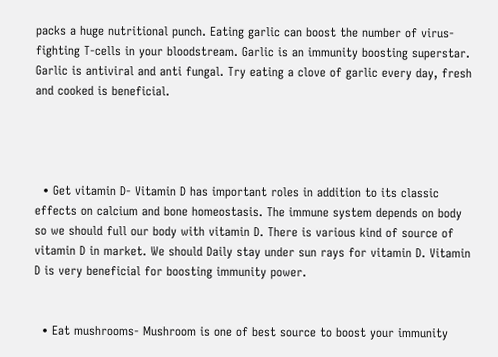packs a huge nutritional punch. Eating garlic can boost the number of virus-fighting T-cells in your bloodstream. Garlic is an immunity boosting superstar. Garlic is antiviral and anti fungal. Try eating a clove of garlic every day, fresh and cooked is beneficial.




  • Get vitamin D- Vitamin D has important roles in addition to its classic effects on calcium and bone homeostasis. The immune system depends on body so we should full our body with vitamin D. There is various kind of source of vitamin D in market. We should Daily stay under sun rays for vitamin D. Vitamin D is very beneficial for boosting immunity power.


  • Eat mushrooms- Mushroom is one of best source to boost your immunity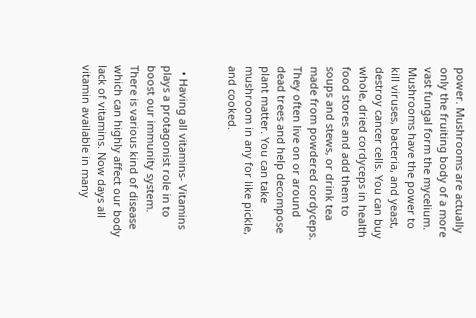power. Mushrooms are actually only the fruiting body of a more vast fungal form the mycelium. Mushrooms have the power to kill viruses, bacteria, and yeast, destroy cancer cells. You can buy whole, dried cordyceps in health food stores and add them to soups and stews, or drink tea made from powdered cordyceps. They often live on or around dead trees and help decompose plant matter. You can take mushroom in any for like pickle, and cooked.


  • Having all vitamins- Vitamins plays a protagonist role in to boost our immunity system. There is various kind of disease which can highly affect our body lack of vitamins. Now days all vitamin available in many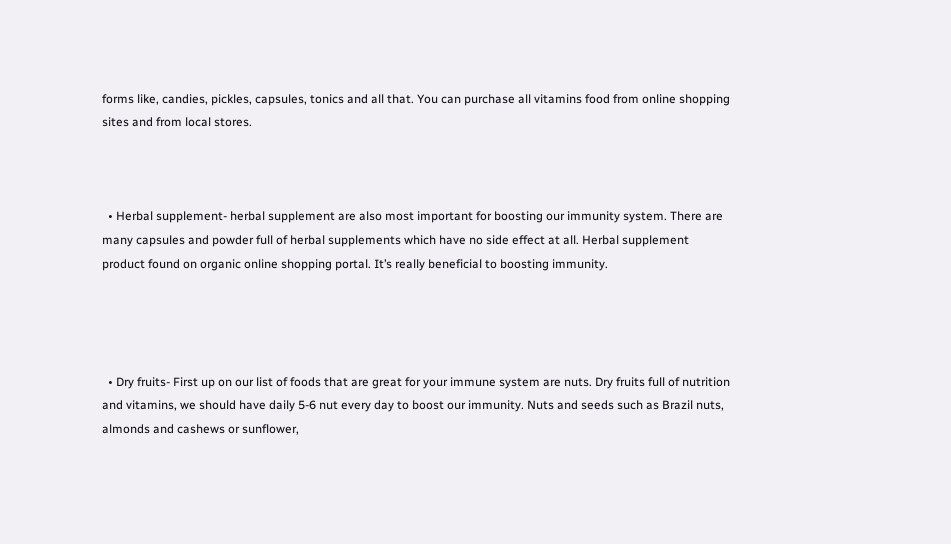forms like, candies, pickles, capsules, tonics and all that. You can purchase all vitamins food from online shopping sites and from local stores.



  • Herbal supplement- herbal supplement are also most important for boosting our immunity system. There are many capsules and powder full of herbal supplements which have no side effect at all. Herbal supplement product found on organic online shopping portal. It’s really beneficial to boosting immunity.




  • Dry fruits- First up on our list of foods that are great for your immune system are nuts. Dry fruits full of nutrition and vitamins, we should have daily 5-6 nut every day to boost our immunity. Nuts and seeds such as Brazil nuts, almonds and cashews or sunflower,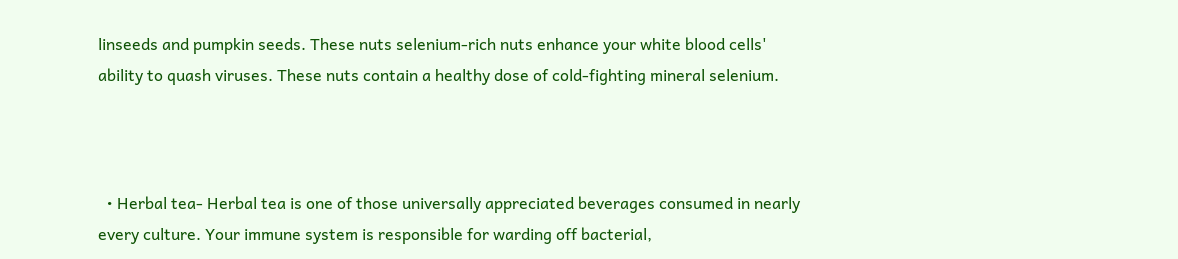linseeds and pumpkin seeds. These nuts selenium-rich nuts enhance your white blood cells' ability to quash viruses. These nuts contain a healthy dose of cold-fighting mineral selenium.



  • Herbal tea- Herbal tea is one of those universally appreciated beverages consumed in nearly every culture. Your immune system is responsible for warding off bacterial,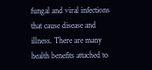fungal and viral infections that cause disease and illness. There are many health benefits attached to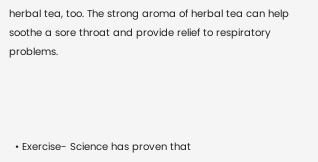herbal tea, too. The strong aroma of herbal tea can help soothe a sore throat and provide relief to respiratory problems.




  • Exercise- Science has proven that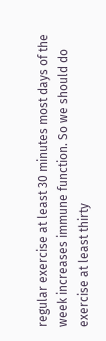regular exercise at least 30 minutes most days of the week increases immune function. So we should do exercise at least thirty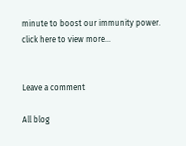minute to boost our immunity power.
click here to view more...


Leave a comment

All blog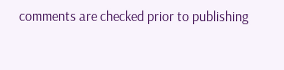comments are checked prior to publishing